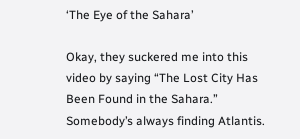‘The Eye of the Sahara’

Okay, they suckered me into this video by saying “The Lost City Has Been Found in the Sahara.” Somebody’s always finding Atlantis.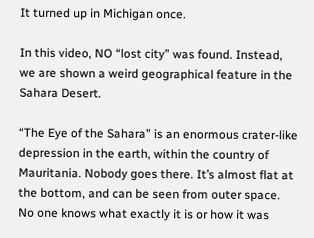It turned up in Michigan once.

In this video, NO “lost city” was found. Instead, we are shown a weird geographical feature in the Sahara Desert.

“The Eye of the Sahara” is an enormous crater-like depression in the earth, within the country of Mauritania. Nobody goes there. It’s almost flat at the bottom, and can be seen from outer space. No one knows what exactly it is or how it was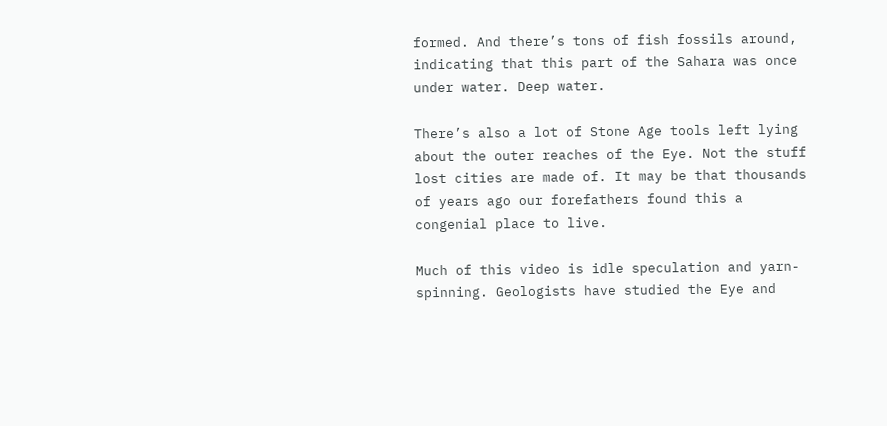formed. And there’s tons of fish fossils around, indicating that this part of the Sahara was once under water. Deep water.

There’s also a lot of Stone Age tools left lying about the outer reaches of the Eye. Not the stuff lost cities are made of. It may be that thousands of years ago our forefathers found this a congenial place to live.

Much of this video is idle speculation and yarn-spinning. Geologists have studied the Eye and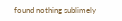found nothing sublimely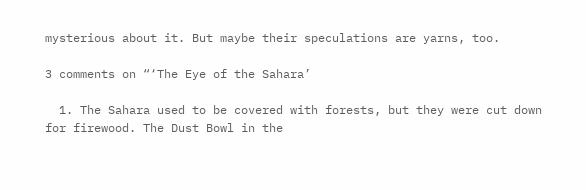mysterious about it. But maybe their speculations are yarns, too.

3 comments on “‘The Eye of the Sahara’

  1. The Sahara used to be covered with forests, but they were cut down for firewood. The Dust Bowl in the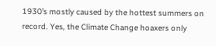1930’s mostly caused by the hottest summers on record. Yes, the Climate Change hoaxers only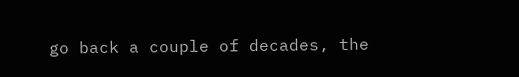go back a couple of decades, the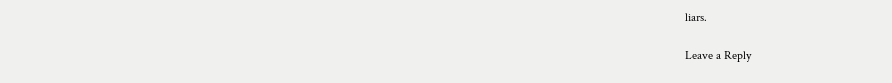liars.

Leave a Reply